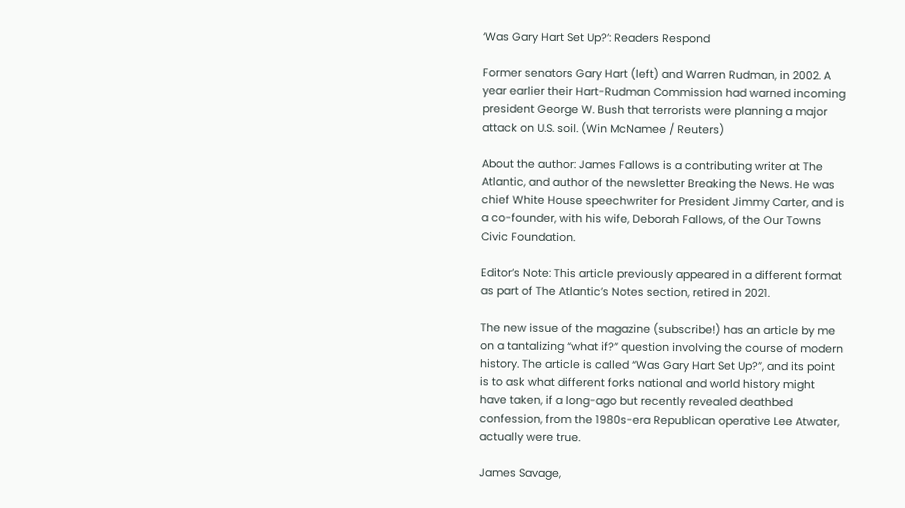‘Was Gary Hart Set Up?’: Readers Respond

Former senators Gary Hart (left) and Warren Rudman, in 2002. A year earlier their Hart-Rudman Commission had warned incoming president George W. Bush that terrorists were planning a major attack on U.S. soil. (Win McNamee / Reuters)

About the author: James Fallows is a contributing writer at The Atlantic, and author of the newsletter Breaking the News. He was chief White House speechwriter for President Jimmy Carter, and is a co-founder, with his wife, Deborah Fallows, of the Our Towns Civic Foundation.

Editor’s Note: This article previously appeared in a different format as part of The Atlantic’s Notes section, retired in 2021.

The new issue of the magazine (subscribe!) has an article by me on a tantalizing “what if?” question involving the course of modern history. The article is called “Was Gary Hart Set Up?”, and its point is to ask what different forks national and world history might have taken, if a long-ago but recently revealed deathbed confession, from the 1980s-era Republican operative Lee Atwater, actually were true.

James Savage,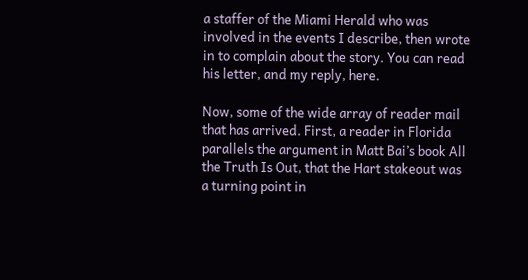a staffer of the Miami Herald who was involved in the events I describe, then wrote in to complain about the story. You can read his letter, and my reply, here.

Now, some of the wide array of reader mail that has arrived. First, a reader in Florida parallels the argument in Matt Bai’s book All the Truth Is Out, that the Hart stakeout was a turning point in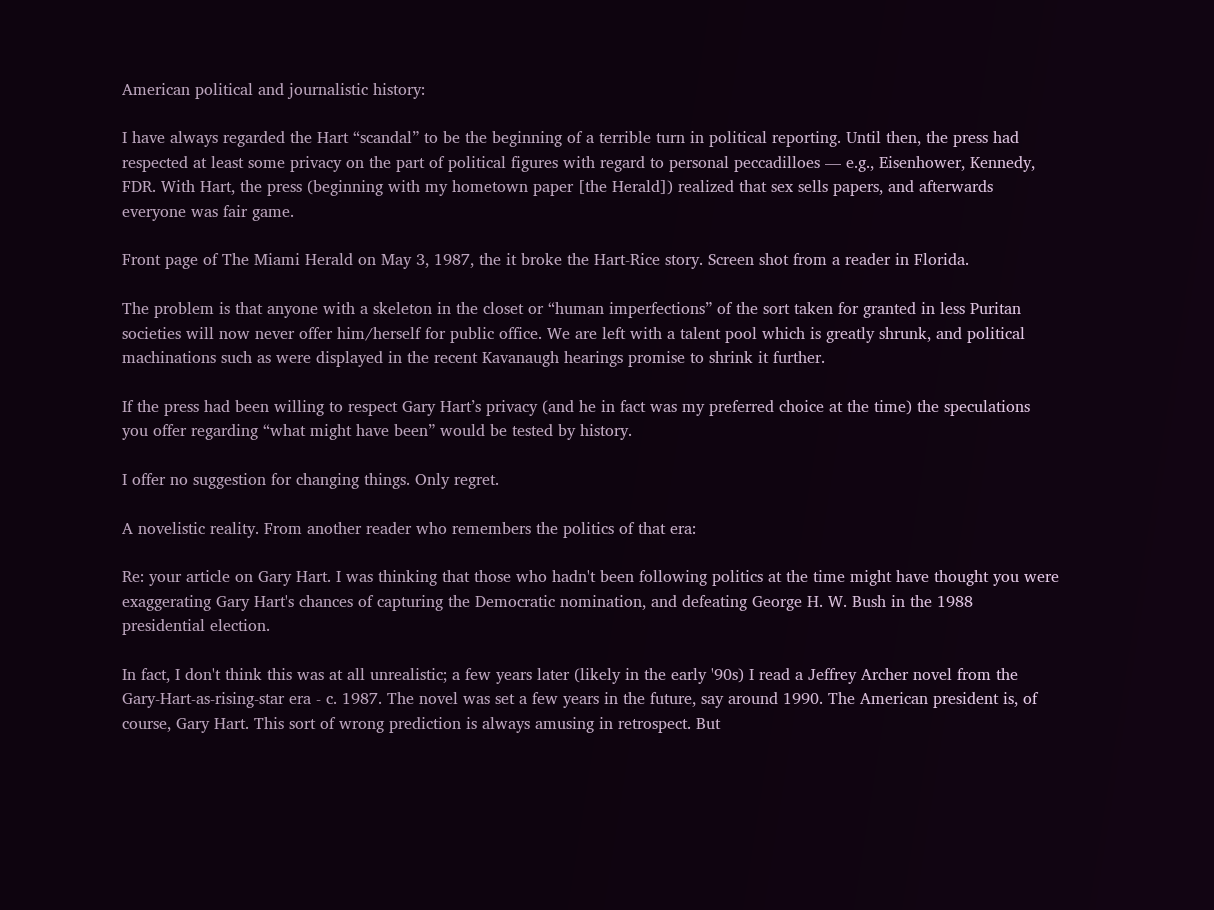American political and journalistic history:

I have always regarded the Hart “scandal” to be the beginning of a terrible turn in political reporting. Until then, the press had respected at least some privacy on the part of political figures with regard to personal peccadilloes — e.g., Eisenhower, Kennedy, FDR. With Hart, the press (beginning with my hometown paper [the Herald]) realized that sex sells papers, and afterwards everyone was fair game.

Front page of The Miami Herald on May 3, 1987, the it broke the Hart-Rice story. Screen shot from a reader in Florida.

The problem is that anyone with a skeleton in the closet or “human imperfections” of the sort taken for granted in less Puritan societies will now never offer him/herself for public office. We are left with a talent pool which is greatly shrunk, and political machinations such as were displayed in the recent Kavanaugh hearings promise to shrink it further.

If the press had been willing to respect Gary Hart’s privacy (and he in fact was my preferred choice at the time) the speculations you offer regarding “what might have been” would be tested by history.

I offer no suggestion for changing things. Only regret.

A novelistic reality. From another reader who remembers the politics of that era:

Re: your article on Gary Hart. I was thinking that those who hadn't been following politics at the time might have thought you were exaggerating Gary Hart's chances of capturing the Democratic nomination, and defeating George H. W. Bush in the 1988 presidential election.

In fact, I don't think this was at all unrealistic; a few years later (likely in the early '90s) I read a Jeffrey Archer novel from the Gary-Hart-as-rising-star era - c. 1987. The novel was set a few years in the future, say around 1990. The American president is, of course, Gary Hart. This sort of wrong prediction is always amusing in retrospect. But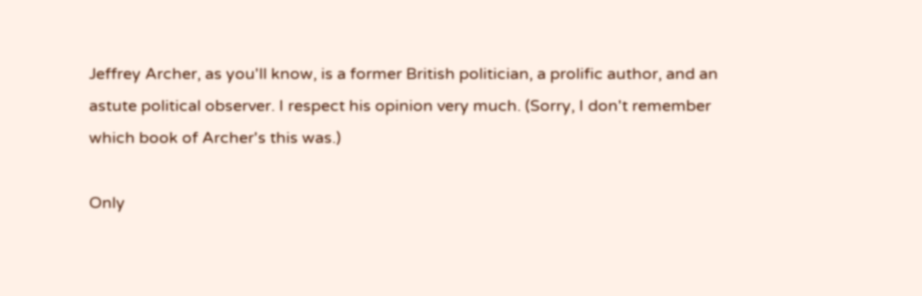Jeffrey Archer, as you'll know, is a former British politician, a prolific author, and an astute political observer. I respect his opinion very much. (Sorry, I don't remember which book of Archer's this was.)

Only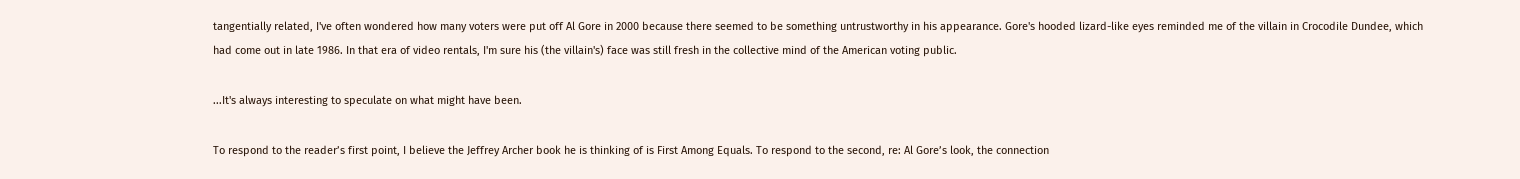tangentially related, I've often wondered how many voters were put off Al Gore in 2000 because there seemed to be something untrustworthy in his appearance. Gore's hooded lizard-like eyes reminded me of the villain in Crocodile Dundee, which had come out in late 1986. In that era of video rentals, I'm sure his (the villain's) face was still fresh in the collective mind of the American voting public.

...It's always interesting to speculate on what might have been.

To respond to the reader’s first point, I believe the Jeffrey Archer book he is thinking of is First Among Equals. To respond to the second, re: Al Gore’s look, the connection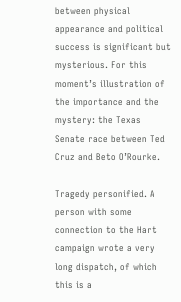between physical appearance and political success is significant but mysterious. For this moment’s illustration of the importance and the mystery: the Texas Senate race between Ted Cruz and Beto O’Rourke.

Tragedy personified. A person with some connection to the Hart campaign wrote a very long dispatch, of which this is a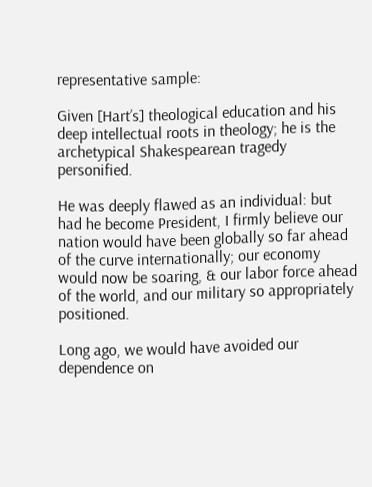representative sample:

Given [Hart’s] theological education and his deep intellectual roots in theology; he is the archetypical Shakespearean tragedy personified.

He was deeply flawed as an individual: but had he become President, I firmly believe our nation would have been globally so far ahead of the curve internationally; our economy would now be soaring, & our labor force ahead of the world, and our military so appropriately positioned.

Long ago, we would have avoided our dependence on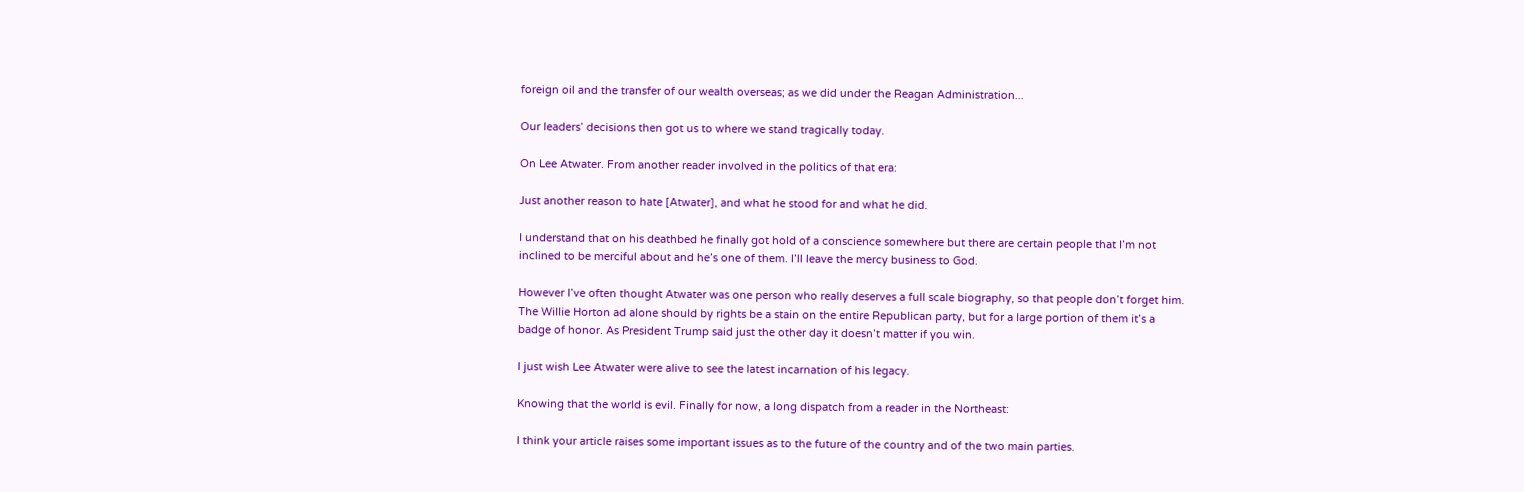foreign oil and the transfer of our wealth overseas; as we did under the Reagan Administration...

Our leaders’ decisions then got us to where we stand tragically today.

On Lee Atwater. From another reader involved in the politics of that era:

Just another reason to hate [Atwater], and what he stood for and what he did.

I understand that on his deathbed he finally got hold of a conscience somewhere but there are certain people that I’m not inclined to be merciful about and he’s one of them. I’ll leave the mercy business to God.

However I’ve often thought Atwater was one person who really deserves a full scale biography, so that people don’t forget him. The Willie Horton ad alone should by rights be a stain on the entire Republican party, but for a large portion of them it’s a badge of honor. As President Trump said just the other day it doesn’t matter if you win.

I just wish Lee Atwater were alive to see the latest incarnation of his legacy.

Knowing that the world is evil. Finally for now, a long dispatch from a reader in the Northeast:

I think your article raises some important issues as to the future of the country and of the two main parties.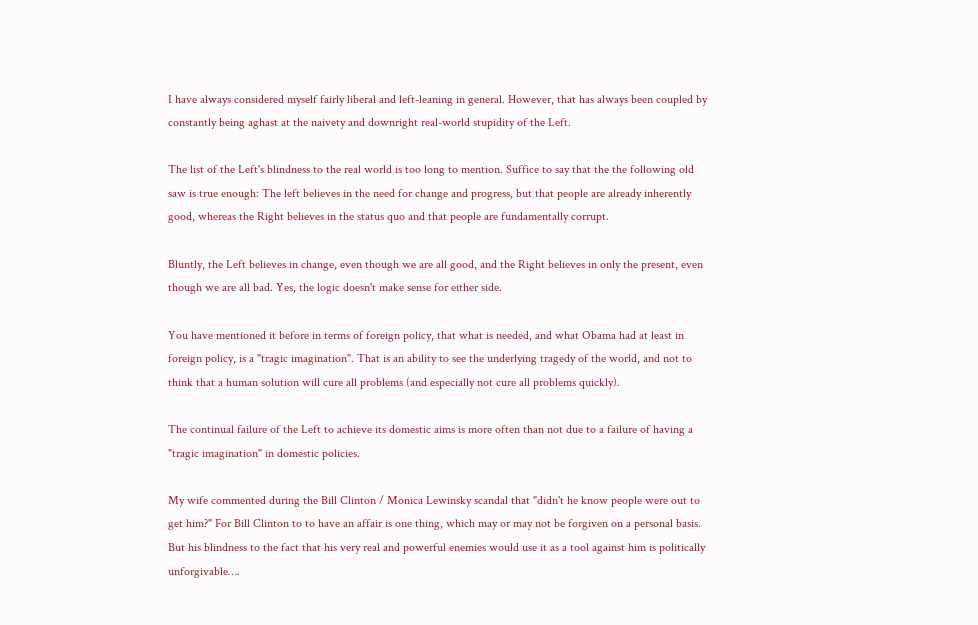I have always considered myself fairly liberal and left-leaning in general. However, that has always been coupled by constantly being aghast at the naivety and downright real-world stupidity of the Left.

The list of the Left's blindness to the real world is too long to mention. Suffice to say that the the following old saw is true enough: The left believes in the need for change and progress, but that people are already inherently good, whereas the Right believes in the status quo and that people are fundamentally corrupt.

Bluntly, the Left believes in change, even though we are all good, and the Right believes in only the present, even though we are all bad. Yes, the logic doesn't make sense for either side.

You have mentioned it before in terms of foreign policy, that what is needed, and what Obama had at least in foreign policy, is a "tragic imagination". That is an ability to see the underlying tragedy of the world, and not to think that a human solution will cure all problems (and especially not cure all problems quickly).

The continual failure of the Left to achieve its domestic aims is more often than not due to a failure of having a "tragic imagination" in domestic policies.

My wife commented during the Bill Clinton / Monica Lewinsky scandal that "didn't he know people were out to get him?" For Bill Clinton to to have an affair is one thing, which may or may not be forgiven on a personal basis. But his blindness to the fact that his very real and powerful enemies would use it as a tool against him is politically unforgivable….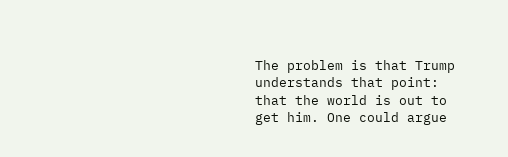The problem is that Trump understands that point: that the world is out to get him. One could argue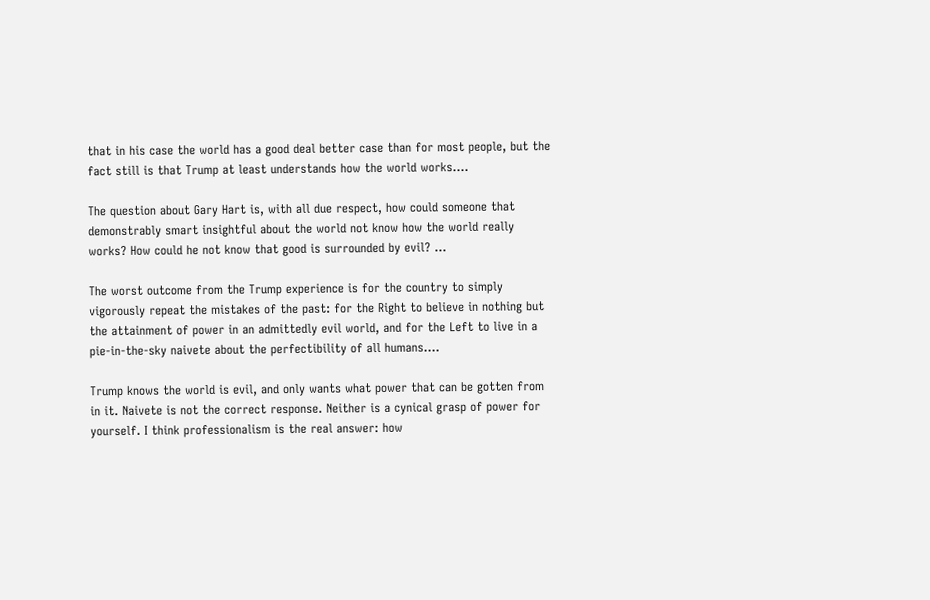that in his case the world has a good deal better case than for most people, but the fact still is that Trump at least understands how the world works….

The question about Gary Hart is, with all due respect, how could someone that demonstrably smart insightful about the world not know how the world really works? How could he not know that good is surrounded by evil? …

The worst outcome from the Trump experience is for the country to simply vigorously repeat the mistakes of the past: for the Right to believe in nothing but the attainment of power in an admittedly evil world, and for the Left to live in a pie-in-the-sky naivete about the perfectibility of all humans….

Trump knows the world is evil, and only wants what power that can be gotten from in it. Naivete is not the correct response. Neither is a cynical grasp of power for yourself. I think professionalism is the real answer: how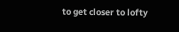to get closer to lofty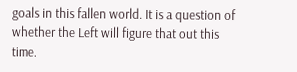goals in this fallen world. It is a question of whether the Left will figure that out this time.